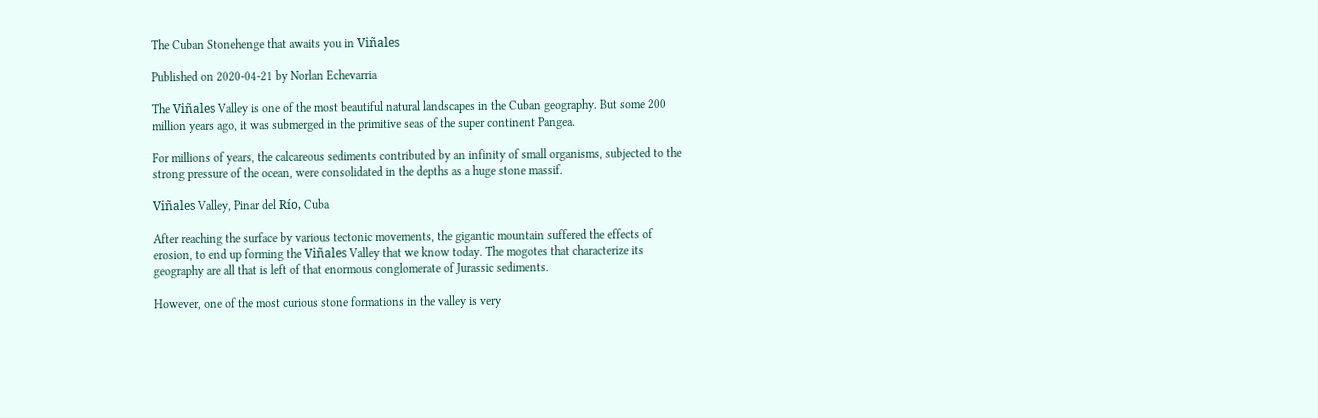The Cuban Stonehenge that awaits you in Viñales

Published on 2020-04-21 by Norlan Echevarria

The Viñales Valley is one of the most beautiful natural landscapes in the Cuban geography. But some 200 million years ago, it was submerged in the primitive seas of the super continent Pangea.

For millions of years, the calcareous sediments contributed by an infinity of small organisms, subjected to the strong pressure of the ocean, were consolidated in the depths as a huge stone massif.

Viñales Valley, Pinar del Río, Cuba

After reaching the surface by various tectonic movements, the gigantic mountain suffered the effects of erosion, to end up forming the Viñales Valley that we know today. The mogotes that characterize its geography are all that is left of that enormous conglomerate of Jurassic sediments.

However, one of the most curious stone formations in the valley is very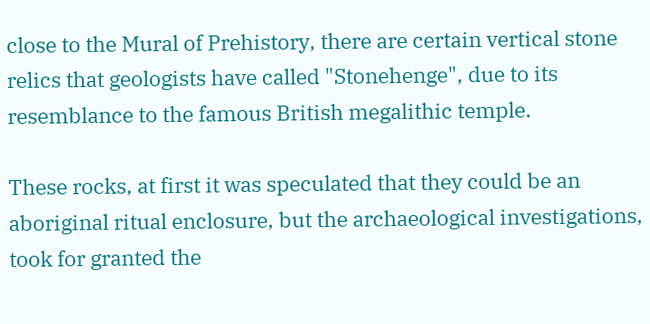close to the Mural of Prehistory, there are certain vertical stone relics that geologists have called "Stonehenge", due to its resemblance to the famous British megalithic temple.

These rocks, at first it was speculated that they could be an aboriginal ritual enclosure, but the archaeological investigations, took for granted the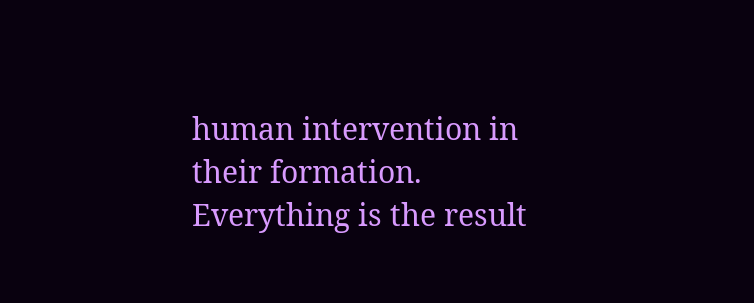human intervention in their formation. Everything is the result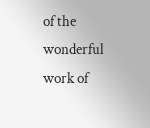of the wonderful work of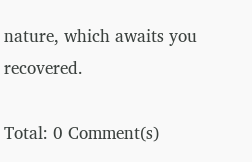nature, which awaits you recovered.

Total: 0 Comment(s)